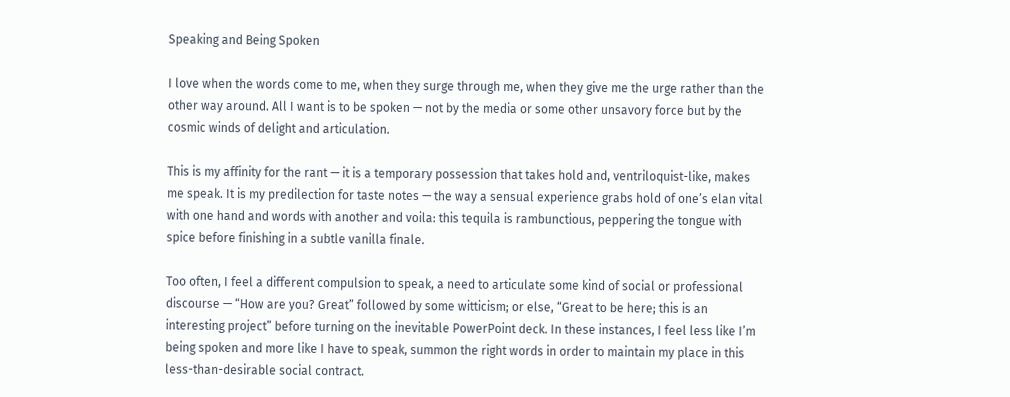Speaking and Being Spoken

I love when the words come to me, when they surge through me, when they give me the urge rather than the other way around. All I want is to be spoken — not by the media or some other unsavory force but by the cosmic winds of delight and articulation.

This is my affinity for the rant — it is a temporary possession that takes hold and, ventriloquist-like, makes me speak. It is my predilection for taste notes — the way a sensual experience grabs hold of one’s elan vital with one hand and words with another and voila: this tequila is rambunctious, peppering the tongue with spice before finishing in a subtle vanilla finale.

Too often, I feel a different compulsion to speak, a need to articulate some kind of social or professional discourse — “How are you? Great” followed by some witticism; or else, “Great to be here; this is an interesting project” before turning on the inevitable PowerPoint deck. In these instances, I feel less like I’m being spoken and more like I have to speak, summon the right words in order to maintain my place in this less-than-desirable social contract.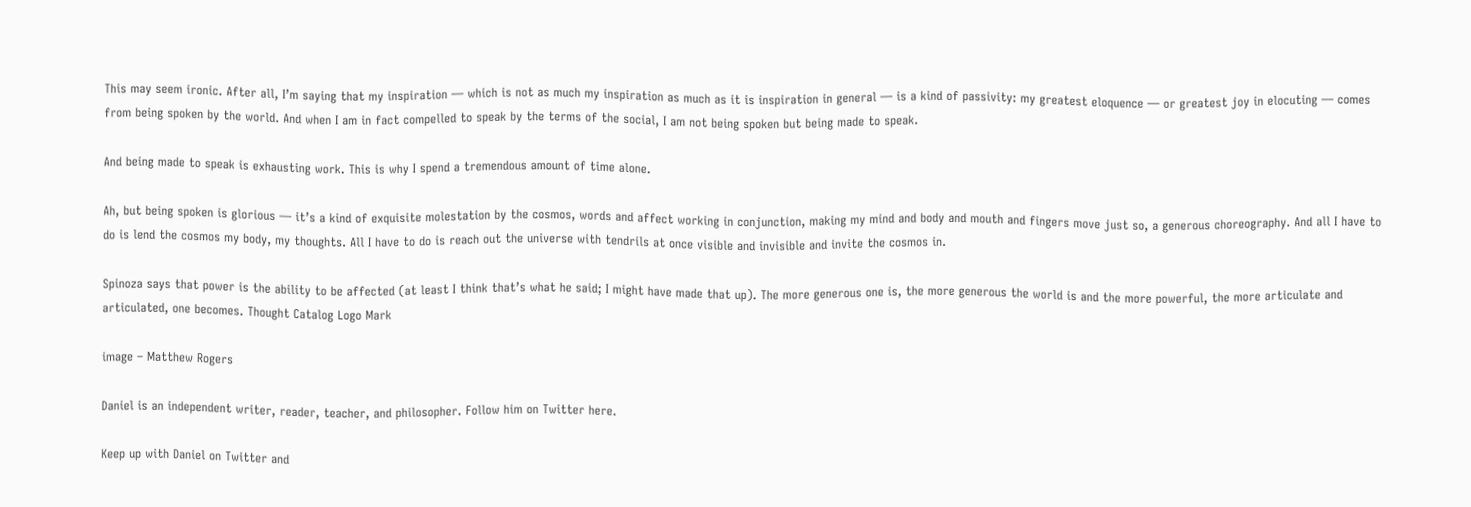This may seem ironic. After all, I’m saying that my inspiration — which is not as much my inspiration as much as it is inspiration in general — is a kind of passivity: my greatest eloquence — or greatest joy in elocuting — comes from being spoken by the world. And when I am in fact compelled to speak by the terms of the social, I am not being spoken but being made to speak.

And being made to speak is exhausting work. This is why I spend a tremendous amount of time alone.

Ah, but being spoken is glorious — it’s a kind of exquisite molestation by the cosmos, words and affect working in conjunction, making my mind and body and mouth and fingers move just so, a generous choreography. And all I have to do is lend the cosmos my body, my thoughts. All I have to do is reach out the universe with tendrils at once visible and invisible and invite the cosmos in.

Spinoza says that power is the ability to be affected (at least I think that’s what he said; I might have made that up). The more generous one is, the more generous the world is and the more powerful, the more articulate and articulated, one becomes. Thought Catalog Logo Mark

image – Matthew Rogers

Daniel is an independent writer, reader, teacher, and philosopher. Follow him on Twitter here.

Keep up with Daniel on Twitter and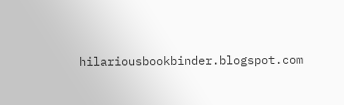hilariousbookbinder.blogspot.com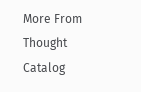More From Thought Catalog